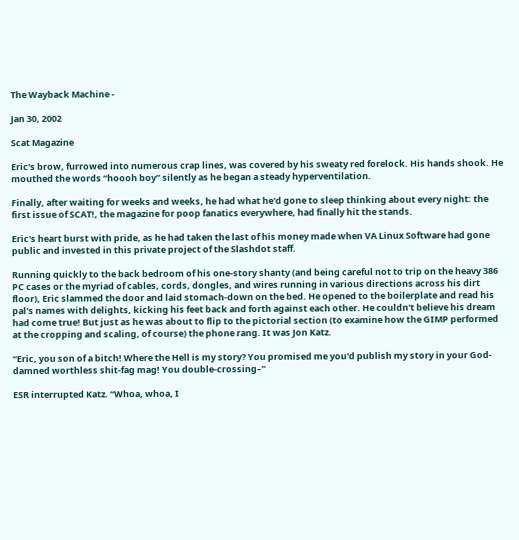The Wayback Machine -

Jan 30, 2002

Scat Magazine

Eric's brow, furrowed into numerous crap lines, was covered by his sweaty red forelock. His hands shook. He mouthed the words “hoooh boy” silently as he began a steady hyperventilation.

Finally, after waiting for weeks and weeks, he had what he'd gone to sleep thinking about every night: the first issue of SCAT!, the magazine for poop fanatics everywhere, had finally hit the stands.

Eric's heart burst with pride, as he had taken the last of his money made when VA Linux Software had gone public and invested in this private project of the Slashdot staff.

Running quickly to the back bedroom of his one-story shanty (and being careful not to trip on the heavy 386 PC cases or the myriad of cables, cords, dongles, and wires running in various directions across his dirt floor), Eric slammed the door and laid stomach-down on the bed. He opened to the boilerplate and read his pal's names with delights, kicking his feet back and forth against each other. He couldn't believe his dream had come true! But just as he was about to flip to the pictorial section (to examine how the GIMP performed at the cropping and scaling, of course) the phone rang. It was Jon Katz.

“Eric, you son of a bitch! Where the Hell is my story? You promised me you'd publish my story in your God-damned worthless shit-fag mag! You double-crossing–”

ESR interrupted Katz. “Whoa, whoa, I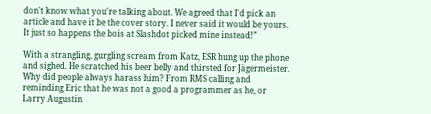don't know what you're talking about. We agreed that I'd pick an article and have it be the cover story. I never said it would be yours. It just so happens the bois at Slashdot picked mine instead!”

With a strangling, gurgling scream from Katz, ESR hung up the phone and sighed. He scratched his beer belly and thirsted for Jägermeister. Why did people always harass him? From RMS calling and reminding Eric that he was not a good a programmer as he, or Larry Augustin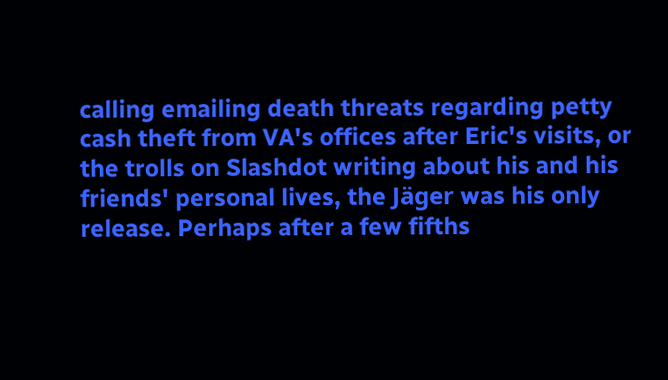calling emailing death threats regarding petty cash theft from VA's offices after Eric's visits, or the trolls on Slashdot writing about his and his friends' personal lives, the Jäger was his only release. Perhaps after a few fifths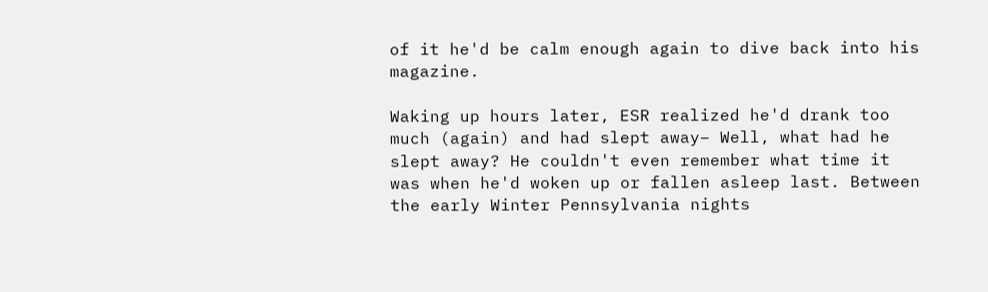of it he'd be calm enough again to dive back into his magazine.

Waking up hours later, ESR realized he'd drank too much (again) and had slept away– Well, what had he slept away? He couldn't even remember what time it was when he'd woken up or fallen asleep last. Between the early Winter Pennsylvania nights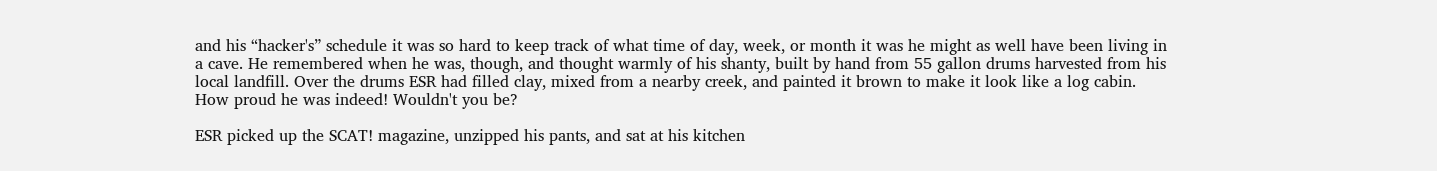and his “hacker's” schedule it was so hard to keep track of what time of day, week, or month it was he might as well have been living in a cave. He remembered when he was, though, and thought warmly of his shanty, built by hand from 55 gallon drums harvested from his local landfill. Over the drums ESR had filled clay, mixed from a nearby creek, and painted it brown to make it look like a log cabin. How proud he was indeed! Wouldn't you be?

ESR picked up the SCAT! magazine, unzipped his pants, and sat at his kitchen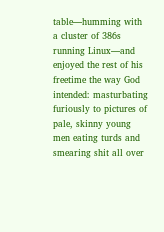table—humming with a cluster of 386s running Linux—and enjoyed the rest of his freetime the way God intended: masturbating furiously to pictures of pale, skinny young men eating turds and smearing shit all over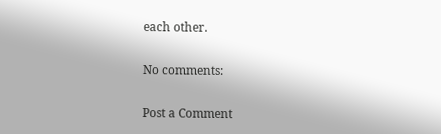each other.

No comments:

Post a Comment